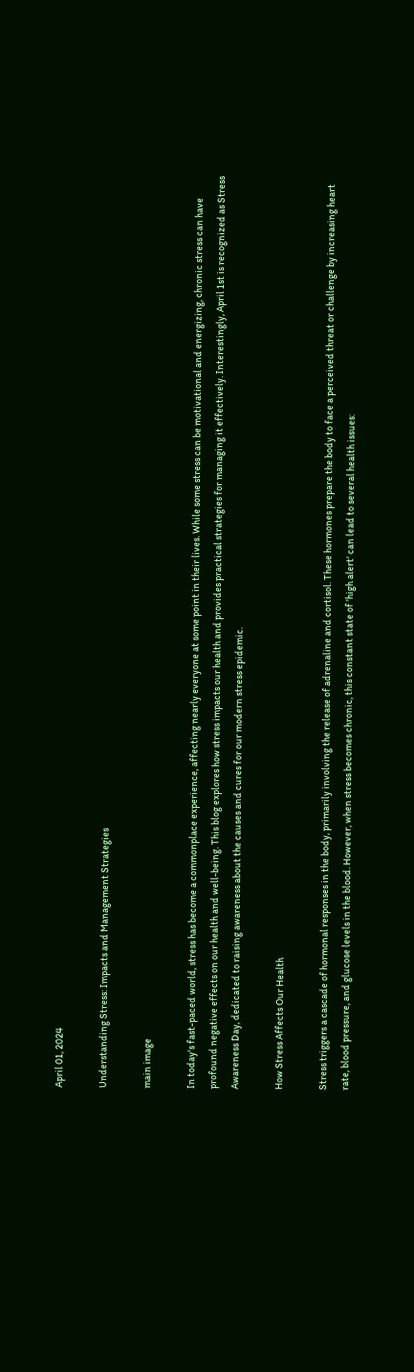April 01, 2024

Understanding Stress: Impacts and Management Strategies

main image

In today's fast-paced world, stress has become a commonplace experience, affecting nearly everyone at some point in their lives. While some stress can be motivational and energizing, chronic stress can have profound negative effects on our health and well-being. This blog explores how stress impacts our health and provides practical strategies for managing it effectively. Interestingly, April 1st is recognized as Stress Awareness Day, dedicated to raising awareness about the causes and cures for our modern stress epidemic.

How Stress Affects Our Health

Stress triggers a cascade of hormonal responses in the body, primarily involving the release of adrenaline and cortisol. These hormones prepare the body to face a perceived threat or challenge by increasing heart rate, blood pressure, and glucose levels in the blood. However, when stress becomes chronic, this constant state of 'high alert' can lead to several health issues: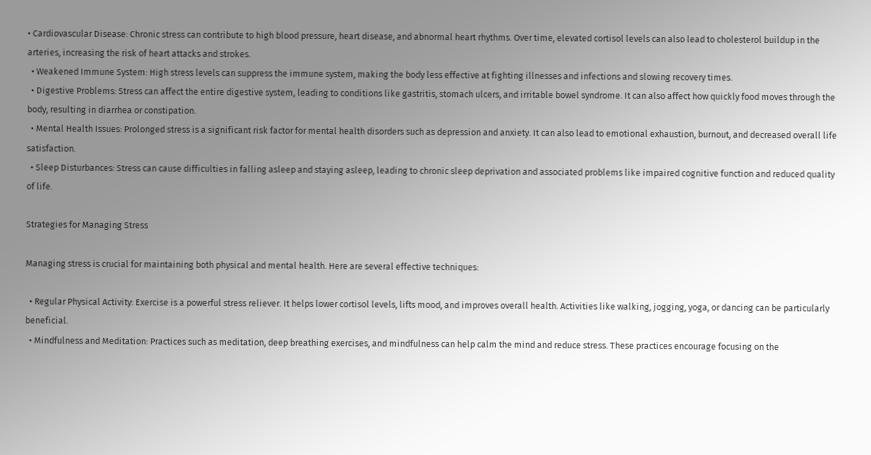• Cardiovascular Disease: Chronic stress can contribute to high blood pressure, heart disease, and abnormal heart rhythms. Over time, elevated cortisol levels can also lead to cholesterol buildup in the arteries, increasing the risk of heart attacks and strokes.
  • Weakened Immune System: High stress levels can suppress the immune system, making the body less effective at fighting illnesses and infections and slowing recovery times.
  • Digestive Problems: Stress can affect the entire digestive system, leading to conditions like gastritis, stomach ulcers, and irritable bowel syndrome. It can also affect how quickly food moves through the body, resulting in diarrhea or constipation.
  • Mental Health Issues: Prolonged stress is a significant risk factor for mental health disorders such as depression and anxiety. It can also lead to emotional exhaustion, burnout, and decreased overall life satisfaction.
  • Sleep Disturbances: Stress can cause difficulties in falling asleep and staying asleep, leading to chronic sleep deprivation and associated problems like impaired cognitive function and reduced quality of life.

Strategies for Managing Stress

Managing stress is crucial for maintaining both physical and mental health. Here are several effective techniques:

  • Regular Physical Activity: Exercise is a powerful stress reliever. It helps lower cortisol levels, lifts mood, and improves overall health. Activities like walking, jogging, yoga, or dancing can be particularly beneficial.
  • Mindfulness and Meditation: Practices such as meditation, deep breathing exercises, and mindfulness can help calm the mind and reduce stress. These practices encourage focusing on the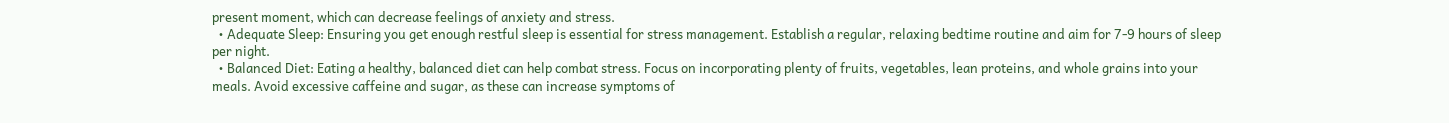present moment, which can decrease feelings of anxiety and stress.
  • Adequate Sleep: Ensuring you get enough restful sleep is essential for stress management. Establish a regular, relaxing bedtime routine and aim for 7-9 hours of sleep per night.
  • Balanced Diet: Eating a healthy, balanced diet can help combat stress. Focus on incorporating plenty of fruits, vegetables, lean proteins, and whole grains into your meals. Avoid excessive caffeine and sugar, as these can increase symptoms of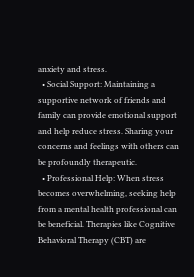anxiety and stress.
  • Social Support: Maintaining a supportive network of friends and family can provide emotional support and help reduce stress. Sharing your concerns and feelings with others can be profoundly therapeutic.
  • Professional Help: When stress becomes overwhelming, seeking help from a mental health professional can be beneficial. Therapies like Cognitive Behavioral Therapy (CBT) are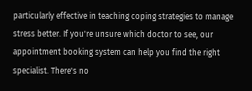particularly effective in teaching coping strategies to manage stress better. If you're unsure which doctor to see, our appointment booking system can help you find the right specialist. There's no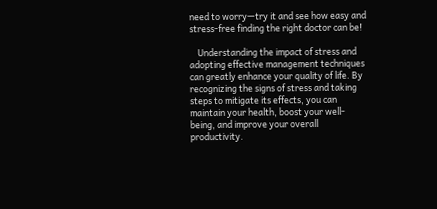need to worry—try it and see how easy and stress-free finding the right doctor can be!

    Understanding the impact of stress and adopting effective management techniques can greatly enhance your quality of life. By recognizing the signs of stress and taking steps to mitigate its effects, you can maintain your health, boost your well-being, and improve your overall productivity.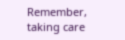Remember, taking care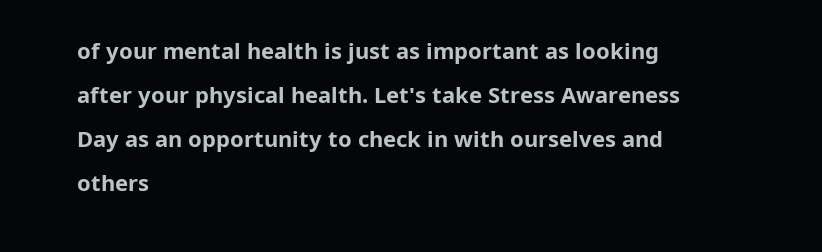of your mental health is just as important as looking after your physical health. Let's take Stress Awareness Day as an opportunity to check in with ourselves and others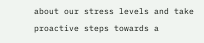about our stress levels and take proactive steps towards a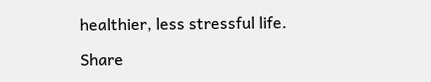healthier, less stressful life.

Share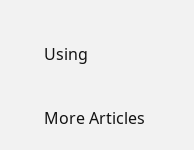Using

More Articles